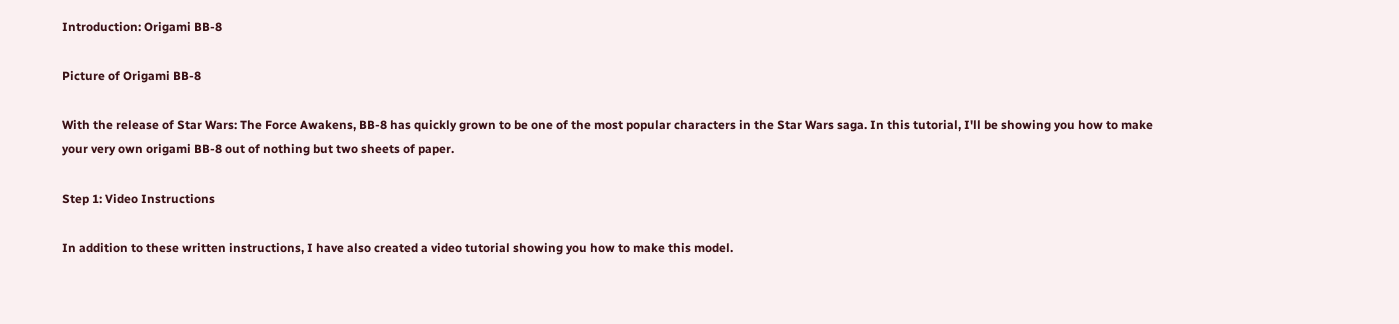Introduction: Origami BB-8

Picture of Origami BB-8

With the release of Star Wars: The Force Awakens, BB-8 has quickly grown to be one of the most popular characters in the Star Wars saga. In this tutorial, I'll be showing you how to make your very own origami BB-8 out of nothing but two sheets of paper.

Step 1: Video Instructions

In addition to these written instructions, I have also created a video tutorial showing you how to make this model.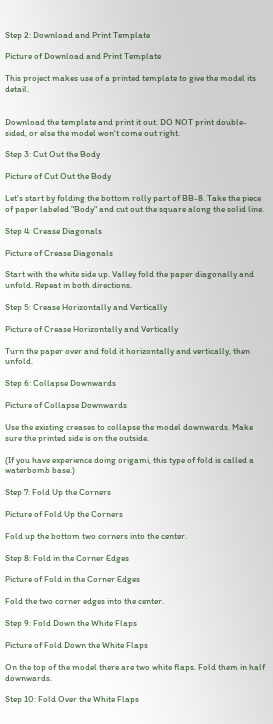Step 2: Download and Print Template

Picture of Download and Print Template

This project makes use of a printed template to give the model its detail.


Download the template and print it out. DO NOT print double-sided, or else the model won't come out right.

Step 3: Cut Out the Body

Picture of Cut Out the Body

Let's start by folding the bottom rolly part of BB-8. Take the piece of paper labeled "Body" and cut out the square along the solid line.

Step 4: Crease Diagonals

Picture of Crease Diagonals

Start with the white side up. Valley fold the paper diagonally and unfold. Repeat in both directions.

Step 5: Crease Horizontally and Vertically

Picture of Crease Horizontally and Vertically

Turn the paper over and fold it horizontally and vertically, then unfold.

Step 6: Collapse Downwards

Picture of Collapse Downwards

Use the existing creases to collapse the model downwards. Make sure the printed side is on the outside.

(If you have experience doing origami, this type of fold is called a waterbomb base.)

Step 7: Fold Up the Corners

Picture of Fold Up the Corners

Fold up the bottom two corners into the center.

Step 8: Fold in the Corner Edges

Picture of Fold in the Corner Edges

Fold the two corner edges into the center.

Step 9: Fold Down the White Flaps

Picture of Fold Down the White Flaps

On the top of the model there are two white flaps. Fold them in half downwards.

Step 10: Fold Over the White Flaps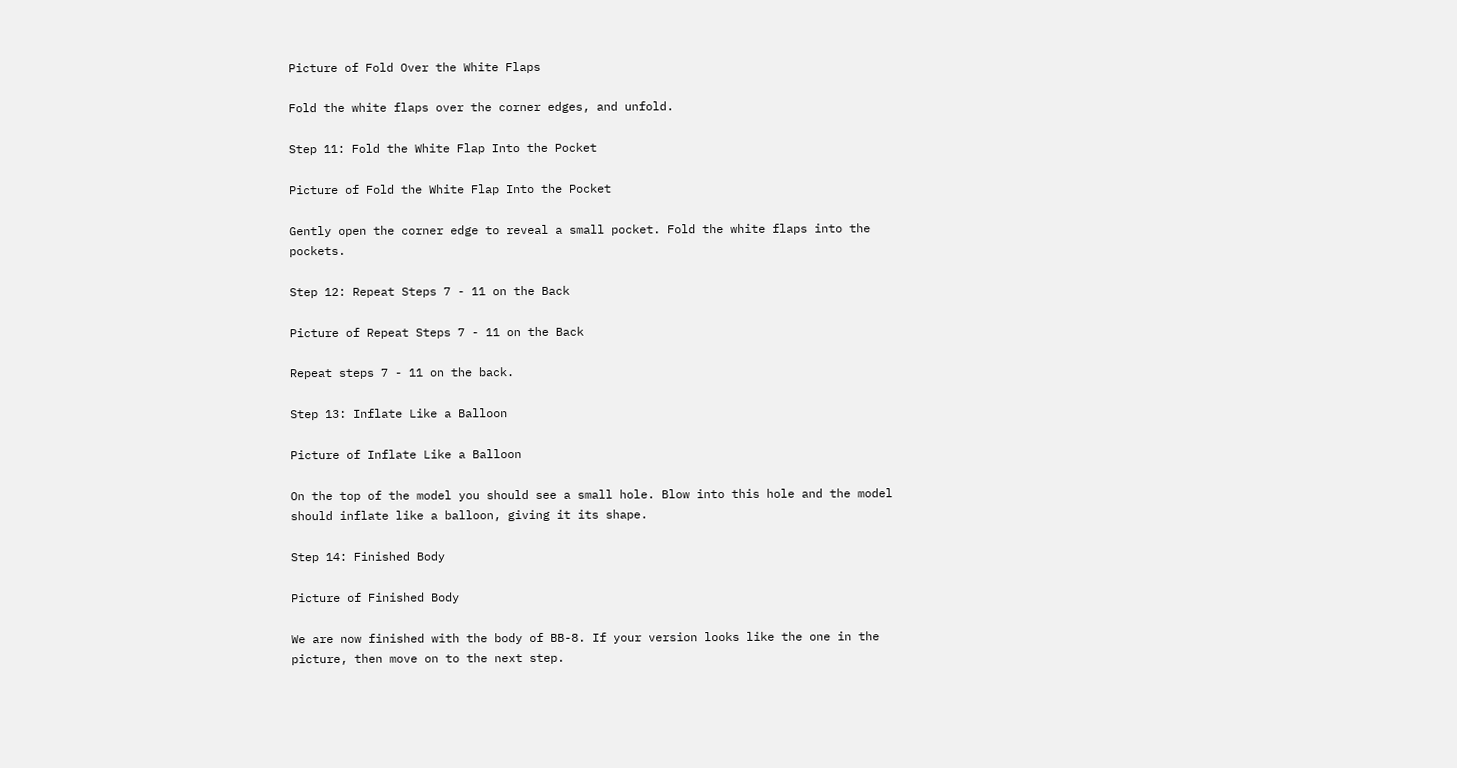Picture of Fold Over the White Flaps

Fold the white flaps over the corner edges, and unfold.

Step 11: Fold the White Flap Into the Pocket

Picture of Fold the White Flap Into the Pocket

Gently open the corner edge to reveal a small pocket. Fold the white flaps into the pockets.

Step 12: Repeat Steps 7 - 11 on the Back

Picture of Repeat Steps 7 - 11 on the Back

Repeat steps 7 - 11 on the back.

Step 13: Inflate Like a Balloon

Picture of Inflate Like a Balloon

On the top of the model you should see a small hole. Blow into this hole and the model should inflate like a balloon, giving it its shape.

Step 14: Finished Body

Picture of Finished Body

We are now finished with the body of BB-8. If your version looks like the one in the picture, then move on to the next step.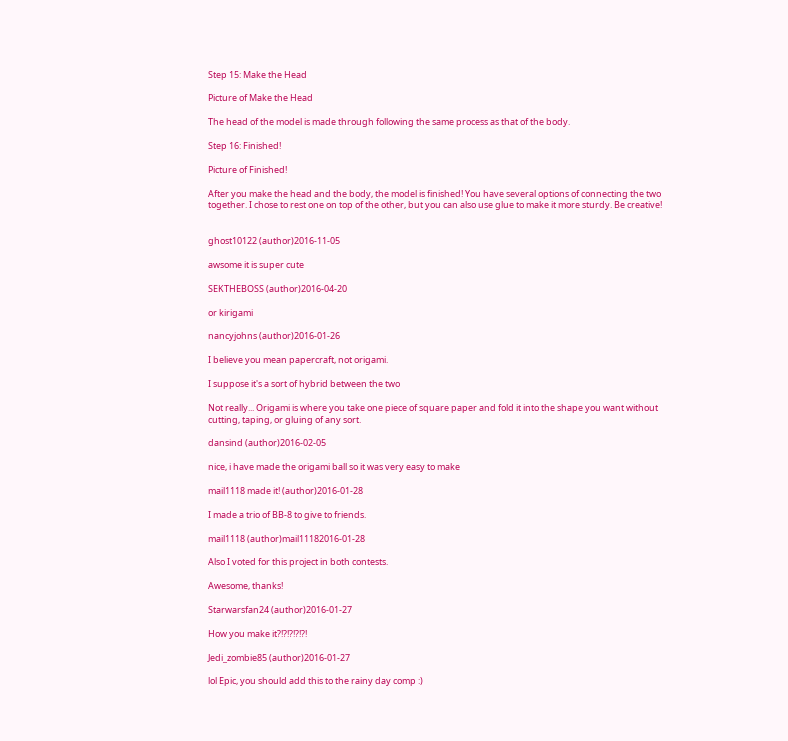Step 15: Make the Head

Picture of Make the Head

The head of the model is made through following the same process as that of the body.

Step 16: Finished!

Picture of Finished!

After you make the head and the body, the model is finished! You have several options of connecting the two together. I chose to rest one on top of the other, but you can also use glue to make it more sturdy. Be creative!


ghost10122 (author)2016-11-05

awsome it is super cute

SEKTHEBOSS (author)2016-04-20

or kirigami

nancyjohns (author)2016-01-26

I believe you mean papercraft, not origami.

I suppose it's a sort of hybrid between the two

Not really... Origami is where you take one piece of square paper and fold it into the shape you want without cutting, taping, or gluing of any sort.

dansind (author)2016-02-05

nice, i have made the origami ball so it was very easy to make

mail1118 made it! (author)2016-01-28

I made a trio of BB-8 to give to friends.

mail1118 (author)mail11182016-01-28

Also I voted for this project in both contests.

Awesome, thanks!

Starwarsfan24 (author)2016-01-27

How you make it?!?!?!?!?!

Jedi_zombie85 (author)2016-01-27

lol Epic, you should add this to the rainy day comp :)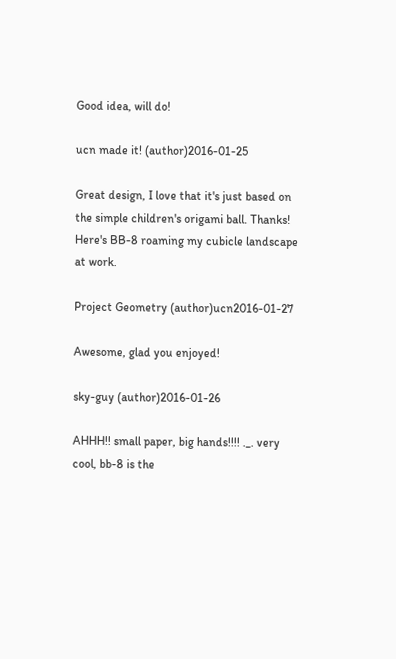Good idea, will do!

ucn made it! (author)2016-01-25

Great design, I love that it's just based on the simple children's origami ball. Thanks! Here's BB-8 roaming my cubicle landscape at work.

Project Geometry (author)ucn2016-01-27

Awesome, glad you enjoyed!

sky-guy (author)2016-01-26

AHHH!! small paper, big hands!!!! ._. very cool, bb-8 is the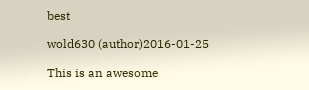best

wold630 (author)2016-01-25

This is an awesome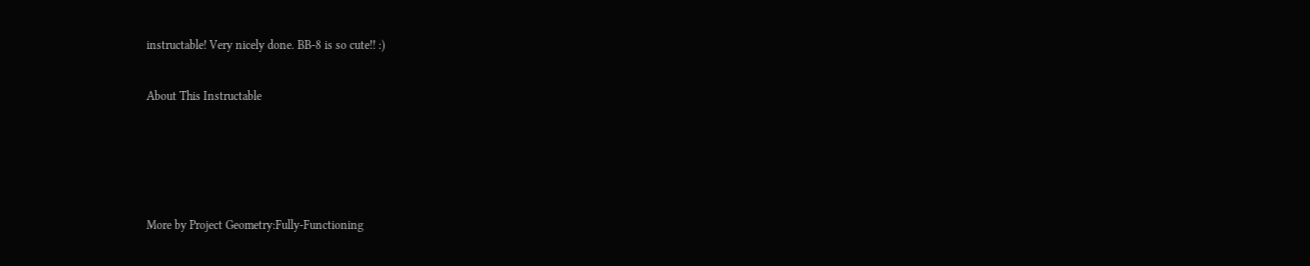instructable! Very nicely done. BB-8 is so cute!! :)

About This Instructable




More by Project Geometry:Fully-Functioning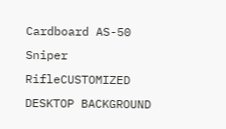Cardboard AS-50 Sniper RifleCUSTOMIZED DESKTOP BACKGROUND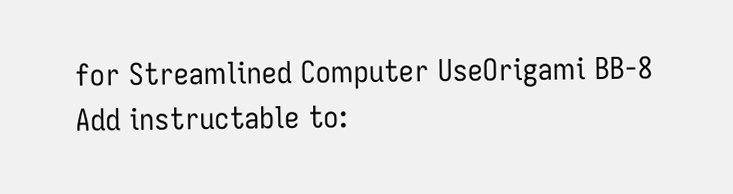for Streamlined Computer UseOrigami BB-8
Add instructable to: